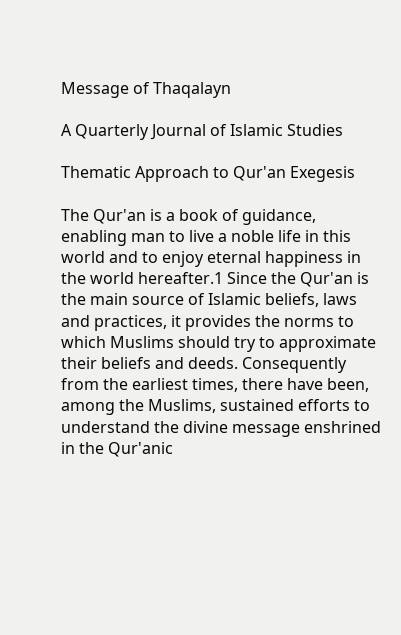Message of Thaqalayn

A Quarterly Journal of Islamic Studies

Thematic Approach to Qur'an Exegesis

The Qur'an is a book of guidance, enabling man to live a noble life in this world and to enjoy eternal happiness in the world hereafter.1 Since the Qur'an is the main source of Islamic beliefs, laws and practices, it provides the norms to which Muslims should try to approximate their beliefs and deeds. Consequently from the earliest times, there have been, among the Muslims, sustained efforts to understand the divine message enshrined in the Qur'anic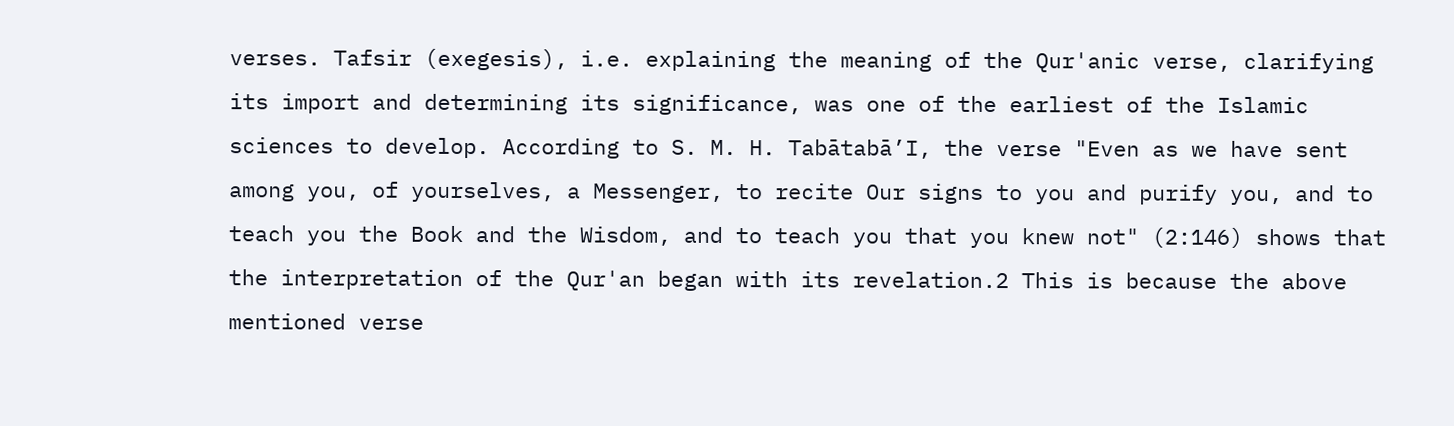verses. Tafsir (exegesis), i.e. explaining the meaning of the Qur'anic verse, clarifying its import and determining its significance, was one of the earliest of the Islamic sciences to develop. According to S. M. H. Tabātabā’I, the verse "Even as we have sent among you, of yourselves, a Messenger, to recite Our signs to you and purify you, and to teach you the Book and the Wisdom, and to teach you that you knew not" (2:146) shows that the interpretation of the Qur'an began with its revelation.2 This is because the above mentioned verse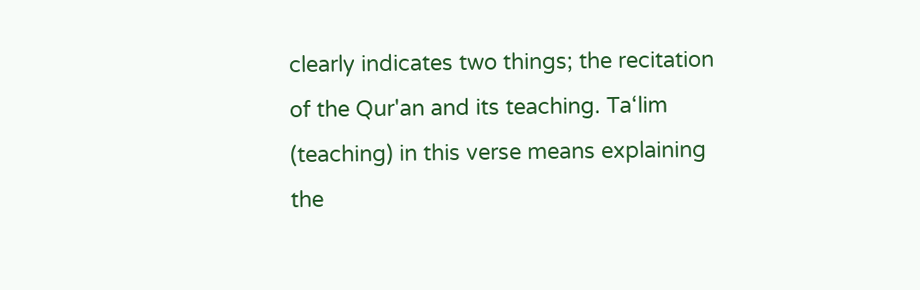clearly indicates two things; the recitation of the Qur'an and its teaching. Ta‘lim (teaching) in this verse means explaining the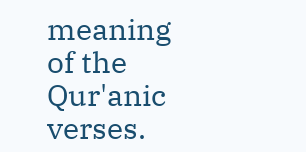meaning of the Qur'anic verses.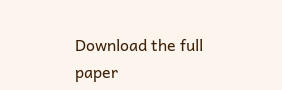Download the full paper